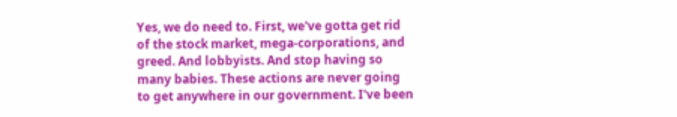Yes, we do need to. First, we've gotta get rid of the stock market, mega-corporations, and greed. And lobbyists. And stop having so many babies. These actions are never going to get anywhere in our government. I've been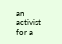an activist for a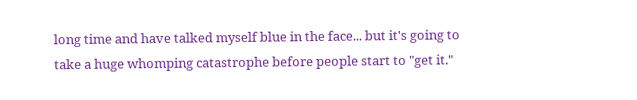long time and have talked myself blue in the face... but it's going to take a huge whomping catastrophe before people start to "get it."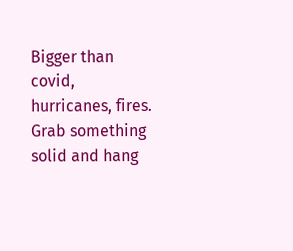Bigger than covid, hurricanes, fires. Grab something solid and hang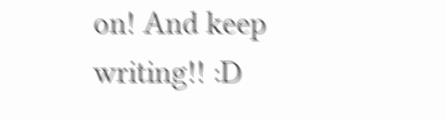on! And keep writing!! :D